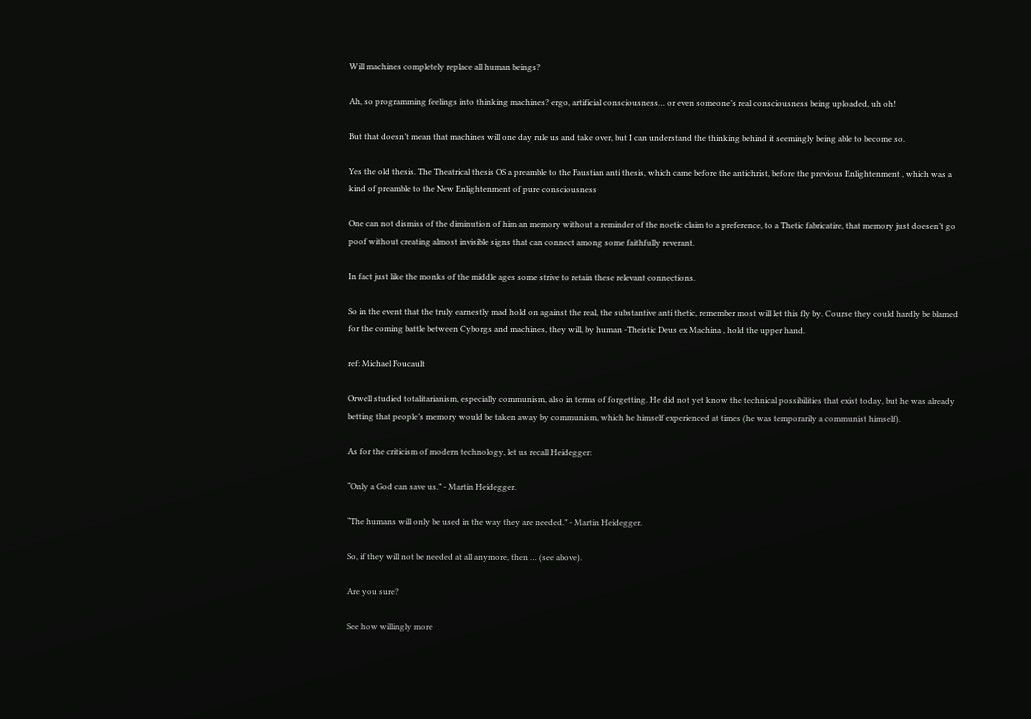Will machines completely replace all human beings?

Ah, so programming feelings into thinking machines? ergo, artificial consciousness… or even someone’s real consciousness being uploaded, uh oh!

But that doesn’t mean that machines will one day rule us and take over, but I can understand the thinking behind it seemingly being able to become so.

Yes the old thesis. The Theatrical thesis OS a preamble to the Faustian anti thesis, which came before the antichrist, before the previous Enlightenment , which was a kind of preamble to the New Enlightenment of pure consciousness

One can not dismiss of the diminution of him an memory without a reminder of the noetic claim to a preference, to a Thetic fabricatire, that memory just doesen’t go poof without creating almost invisible signs that can connect among some faithfully reverant.

In fact just like the monks of the middle ages some strive to retain these relevant connections.

So in the event that the truly earnestly mad hold on against the real, the substantive anti thetic, remember most will let this fly by. Course they could hardly be blamed for the coming battle between Cyborgs and machines, they will, by human -Theistic Deus ex Machina , hold the upper hand.

ref: Michael Foucault

Orwell studied totalitarianism, especially communism, also in terms of forgetting. He did not yet know the technical possibilities that exist today, but he was already betting that people’s memory would be taken away by communism, which he himself experienced at times (he was temporarily a communist himself).

As for the criticism of modern technology, let us recall Heidegger:

“Only a God can save us.” - Martin Heidegger.

“The humans will only be used in the way they are needed.” - Martin Heidegger.

So, if they will not be needed at all anymore, then … (see above).

Are you sure?

See how willingly more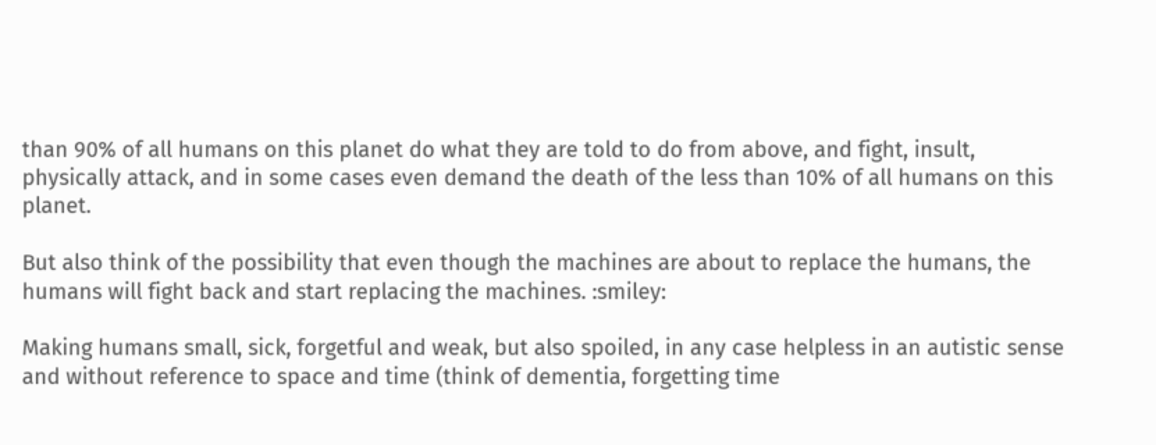than 90% of all humans on this planet do what they are told to do from above, and fight, insult, physically attack, and in some cases even demand the death of the less than 10% of all humans on this planet.

But also think of the possibility that even though the machines are about to replace the humans, the humans will fight back and start replacing the machines. :smiley:

Making humans small, sick, forgetful and weak, but also spoiled, in any case helpless in an autistic sense and without reference to space and time (think of dementia, forgetting time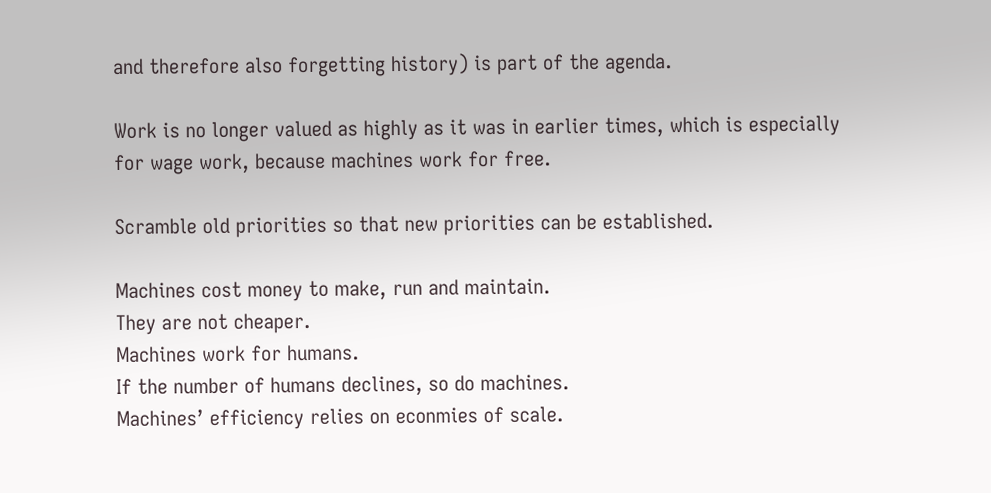and therefore also forgetting history) is part of the agenda.

Work is no longer valued as highly as it was in earlier times, which is especially for wage work, because machines work for free.

Scramble old priorities so that new priorities can be established.

Machines cost money to make, run and maintain.
They are not cheaper.
Machines work for humans.
If the number of humans declines, so do machines.
Machines’ efficiency relies on econmies of scale.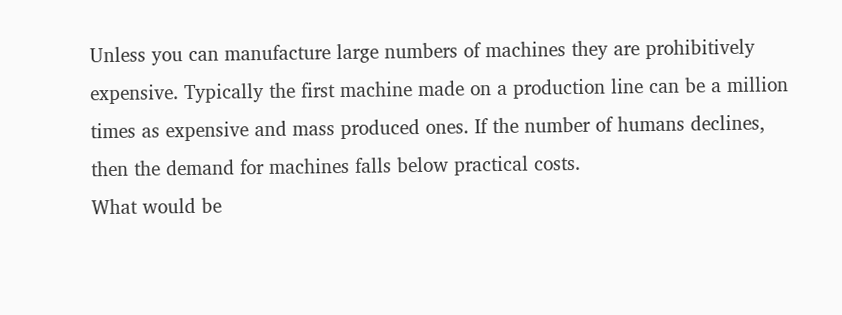Unless you can manufacture large numbers of machines they are prohibitively expensive. Typically the first machine made on a production line can be a million times as expensive and mass produced ones. If the number of humans declines, then the demand for machines falls below practical costs.
What would be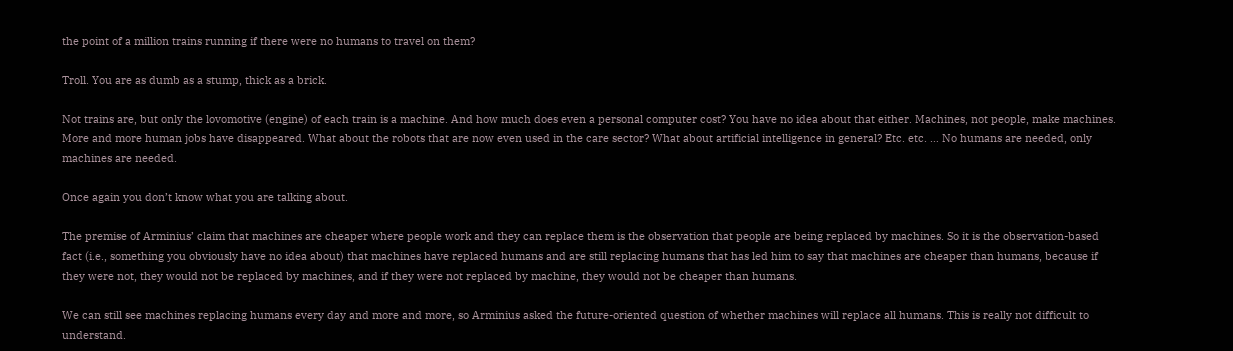the point of a million trains running if there were no humans to travel on them?

Troll. You are as dumb as a stump, thick as a brick.

Not trains are, but only the lovomotive (engine) of each train is a machine. And how much does even a personal computer cost? You have no idea about that either. Machines, not people, make machines. More and more human jobs have disappeared. What about the robots that are now even used in the care sector? What about artificial intelligence in general? Etc. etc. … No humans are needed, only machines are needed.

Once again you don’t know what you are talking about.

The premise of Arminius’ claim that machines are cheaper where people work and they can replace them is the observation that people are being replaced by machines. So it is the observation-based fact (i.e., something you obviously have no idea about) that machines have replaced humans and are still replacing humans that has led him to say that machines are cheaper than humans, because if they were not, they would not be replaced by machines, and if they were not replaced by machine, they would not be cheaper than humans.

We can still see machines replacing humans every day and more and more, so Arminius asked the future-oriented question of whether machines will replace all humans. This is really not difficult to understand.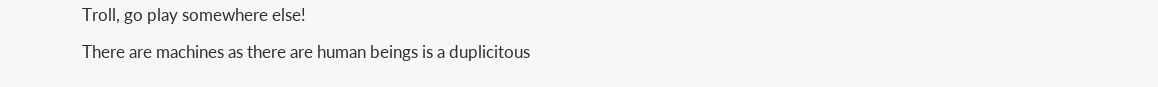Troll, go play somewhere else!

There are machines as there are human beings is a duplicitous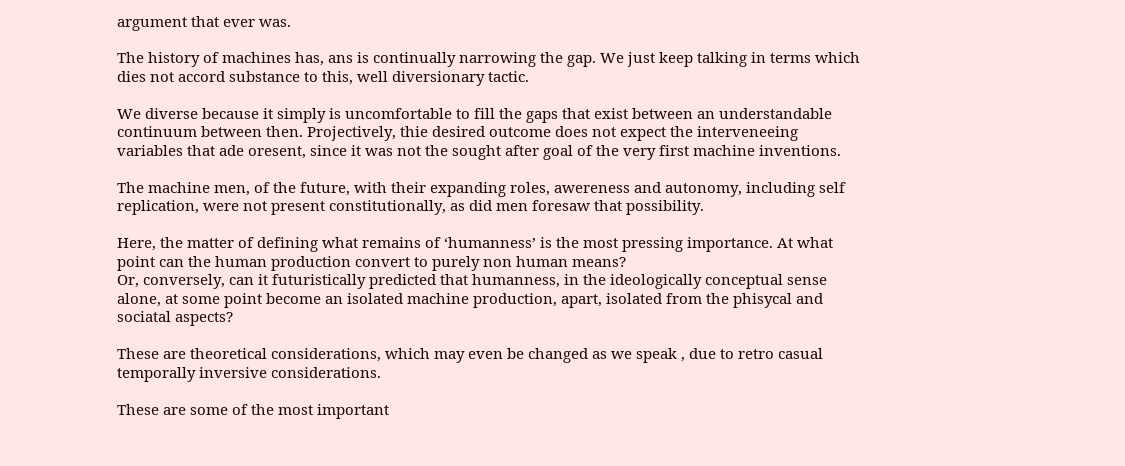argument that ever was.

The history of machines has, ans is continually narrowing the gap. We just keep talking in terms which dies not accord substance to this, well diversionary tactic.

We diverse because it simply is uncomfortable to fill the gaps that exist between an understandable continuum between then. Projectively, thie desired outcome does not expect the interveneeing variables that ade oresent, since it was not the sought after goal of the very first machine inventions.

The machine men, of the future, with their expanding roles, awereness and autonomy, including self replication, were not present constitutionally, as did men foresaw that possibility.

Here, the matter of defining what remains of ‘humanness’ is the most pressing importance. At what point can the human production convert to purely non human means?
Or, conversely, can it futuristically predicted that humanness, in the ideologically conceptual sense alone, at some point become an isolated machine production, apart, isolated from the phisycal and sociatal aspects?

These are theoretical considerations, which may even be changed as we speak , due to retro casual temporally inversive considerations.

These are some of the most important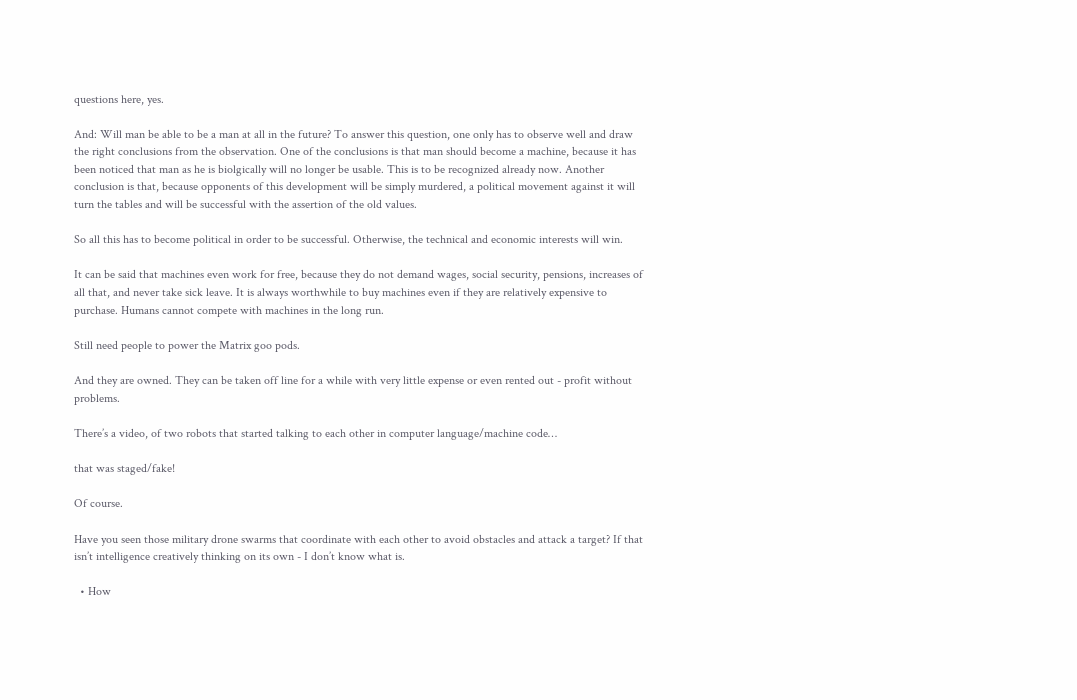questions here, yes.

And: Will man be able to be a man at all in the future? To answer this question, one only has to observe well and draw the right conclusions from the observation. One of the conclusions is that man should become a machine, because it has been noticed that man as he is biolgically will no longer be usable. This is to be recognized already now. Another conclusion is that, because opponents of this development will be simply murdered, a political movement against it will turn the tables and will be successful with the assertion of the old values.

So all this has to become political in order to be successful. Otherwise, the technical and economic interests will win.

It can be said that machines even work for free, because they do not demand wages, social security, pensions, increases of all that, and never take sick leave. It is always worthwhile to buy machines even if they are relatively expensive to purchase. Humans cannot compete with machines in the long run.

Still need people to power the Matrix goo pods.

And they are owned. They can be taken off line for a while with very little expense or even rented out - profit without problems.

There’s a video, of two robots that started talking to each other in computer language/machine code…

that was staged/fake!

Of course.

Have you seen those military drone swarms that coordinate with each other to avoid obstacles and attack a target? If that isn’t intelligence creatively thinking on its own - I don’t know what is.

  • How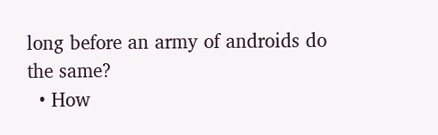long before an army of androids do the same?
  • How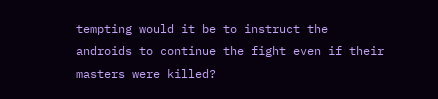tempting would it be to instruct the androids to continue the fight even if their masters were killed?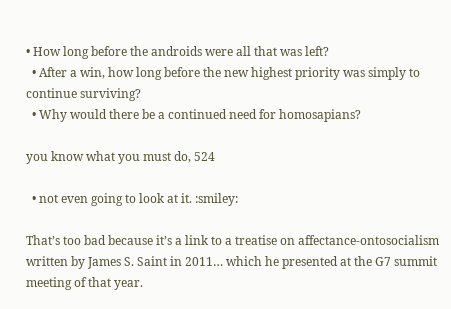• How long before the androids were all that was left?
  • After a win, how long before the new highest priority was simply to continue surviving?
  • Why would there be a continued need for homosapians?

you know what you must do, 524

  • not even going to look at it. :smiley:

That’s too bad because it’s a link to a treatise on affectance-ontosocialism written by James S. Saint in 2011… which he presented at the G7 summit meeting of that year.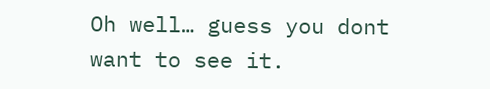Oh well… guess you dont want to see it.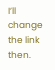I’ll change the link then.